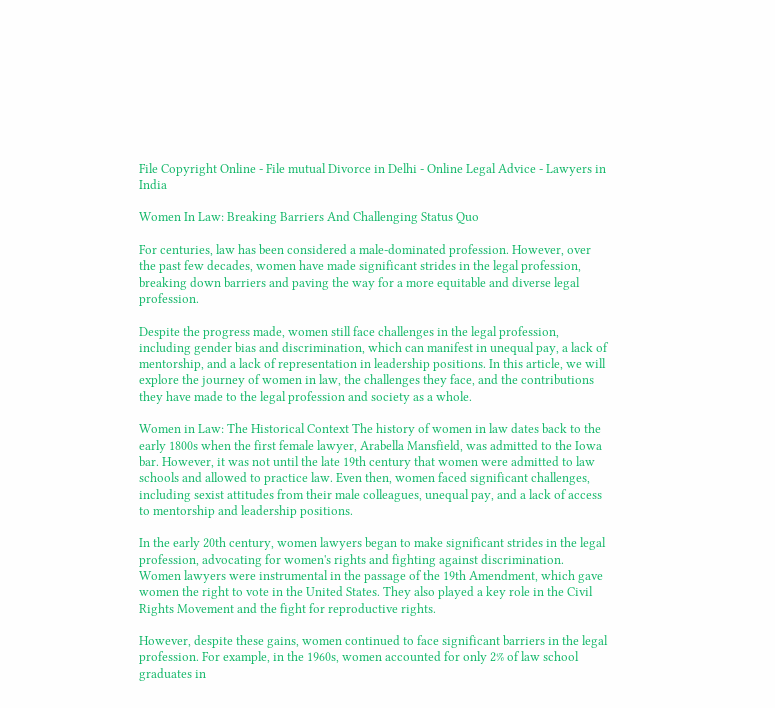File Copyright Online - File mutual Divorce in Delhi - Online Legal Advice - Lawyers in India

Women In Law: Breaking Barriers And Challenging Status Quo

For centuries, law has been considered a male-dominated profession. However, over the past few decades, women have made significant strides in the legal profession, breaking down barriers and paving the way for a more equitable and diverse legal profession.

Despite the progress made, women still face challenges in the legal profession, including gender bias and discrimination, which can manifest in unequal pay, a lack of mentorship, and a lack of representation in leadership positions. In this article, we will explore the journey of women in law, the challenges they face, and the contributions they have made to the legal profession and society as a whole.

Women in Law: The Historical Context The history of women in law dates back to the early 1800s when the first female lawyer, Arabella Mansfield, was admitted to the Iowa bar. However, it was not until the late 19th century that women were admitted to law schools and allowed to practice law. Even then, women faced significant challenges, including sexist attitudes from their male colleagues, unequal pay, and a lack of access to mentorship and leadership positions.

In the early 20th century, women lawyers began to make significant strides in the legal profession, advocating for women's rights and fighting against discrimination. Women lawyers were instrumental in the passage of the 19th Amendment, which gave women the right to vote in the United States. They also played a key role in the Civil Rights Movement and the fight for reproductive rights.

However, despite these gains, women continued to face significant barriers in the legal profession. For example, in the 1960s, women accounted for only 2% of law school graduates in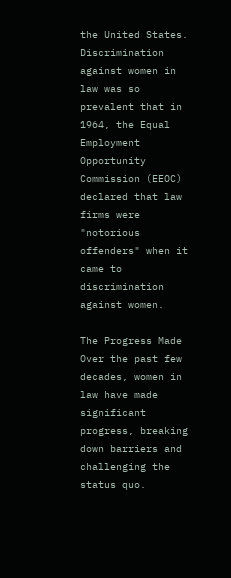the United States. Discrimination against women in law was so prevalent that in 1964, the Equal Employment Opportunity Commission (EEOC) declared that law firms were "notorious offenders" when it came to discrimination against women.

The Progress Made Over the past few decades, women in law have made significant progress, breaking down barriers and challenging the status quo.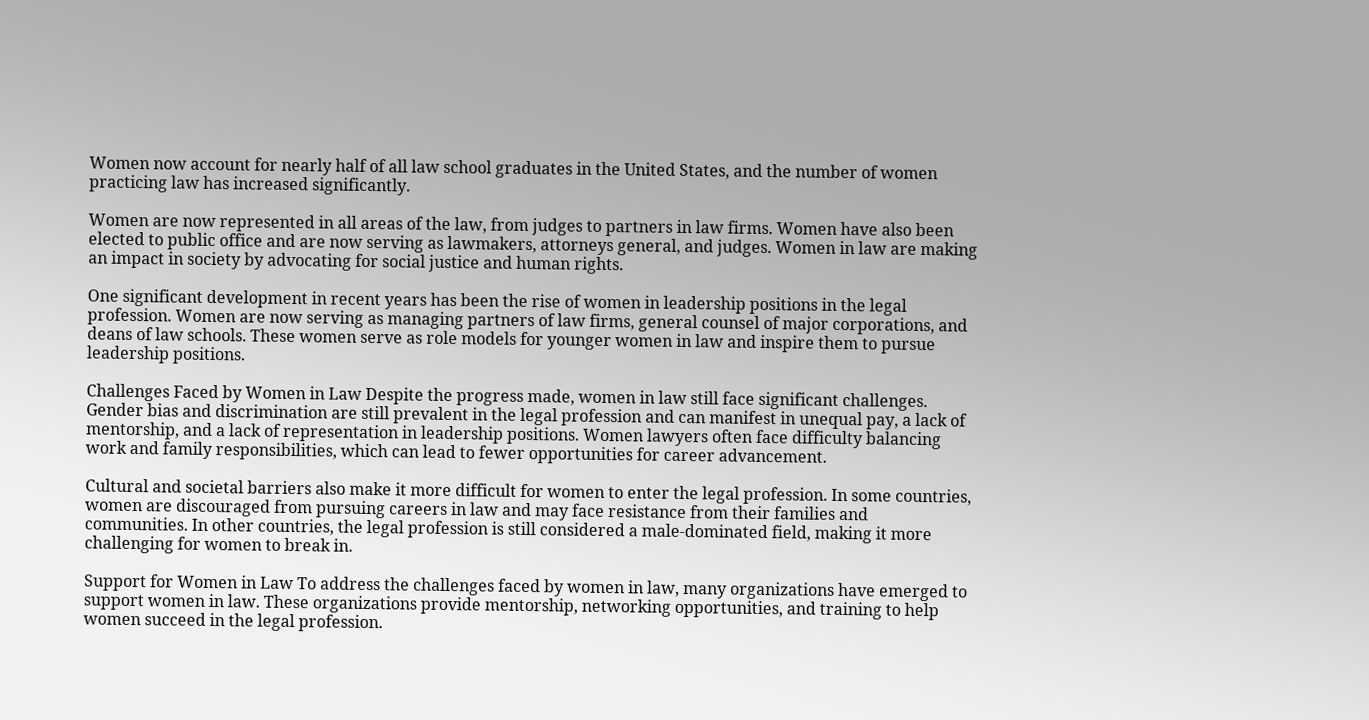Women now account for nearly half of all law school graduates in the United States, and the number of women practicing law has increased significantly.

Women are now represented in all areas of the law, from judges to partners in law firms. Women have also been elected to public office and are now serving as lawmakers, attorneys general, and judges. Women in law are making an impact in society by advocating for social justice and human rights.

One significant development in recent years has been the rise of women in leadership positions in the legal profession. Women are now serving as managing partners of law firms, general counsel of major corporations, and deans of law schools. These women serve as role models for younger women in law and inspire them to pursue leadership positions.

Challenges Faced by Women in Law Despite the progress made, women in law still face significant challenges. Gender bias and discrimination are still prevalent in the legal profession and can manifest in unequal pay, a lack of mentorship, and a lack of representation in leadership positions. Women lawyers often face difficulty balancing work and family responsibilities, which can lead to fewer opportunities for career advancement.

Cultural and societal barriers also make it more difficult for women to enter the legal profession. In some countries, women are discouraged from pursuing careers in law and may face resistance from their families and communities. In other countries, the legal profession is still considered a male-dominated field, making it more challenging for women to break in.

Support for Women in Law To address the challenges faced by women in law, many organizations have emerged to support women in law. These organizations provide mentorship, networking opportunities, and training to help women succeed in the legal profession.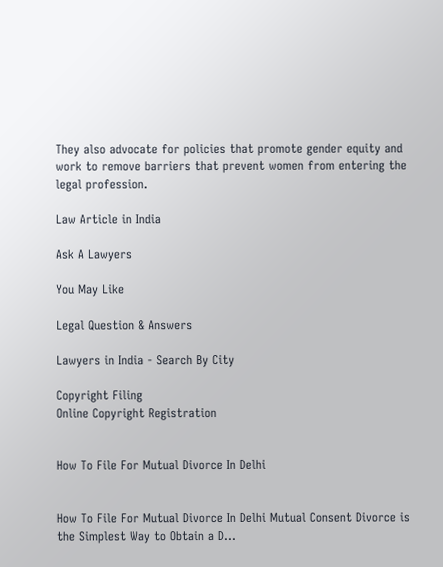They also advocate for policies that promote gender equity and work to remove barriers that prevent women from entering the legal profession.

Law Article in India

Ask A Lawyers

You May Like

Legal Question & Answers

Lawyers in India - Search By City

Copyright Filing
Online Copyright Registration


How To File For Mutual Divorce In Delhi


How To File For Mutual Divorce In Delhi Mutual Consent Divorce is the Simplest Way to Obtain a D...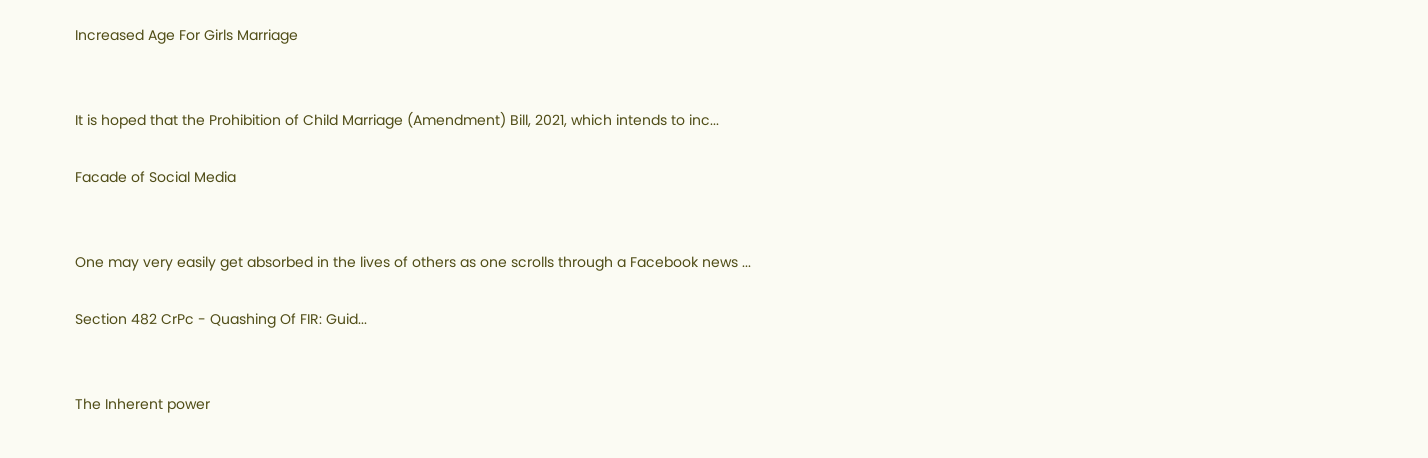Increased Age For Girls Marriage


It is hoped that the Prohibition of Child Marriage (Amendment) Bill, 2021, which intends to inc...

Facade of Social Media


One may very easily get absorbed in the lives of others as one scrolls through a Facebook news ...

Section 482 CrPc - Quashing Of FIR: Guid...


The Inherent power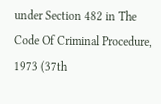under Section 482 in The Code Of Criminal Procedure, 1973 (37th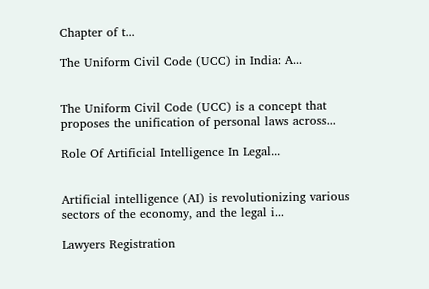Chapter of t...

The Uniform Civil Code (UCC) in India: A...


The Uniform Civil Code (UCC) is a concept that proposes the unification of personal laws across...

Role Of Artificial Intelligence In Legal...


Artificial intelligence (AI) is revolutionizing various sectors of the economy, and the legal i...

Lawyers Registration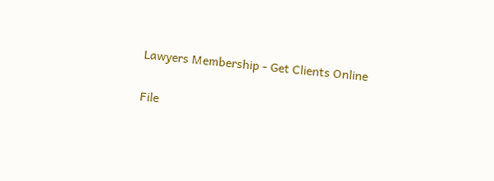Lawyers Membership - Get Clients Online

File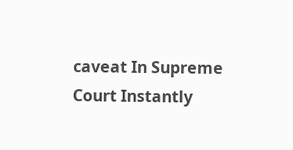caveat In Supreme Court Instantly